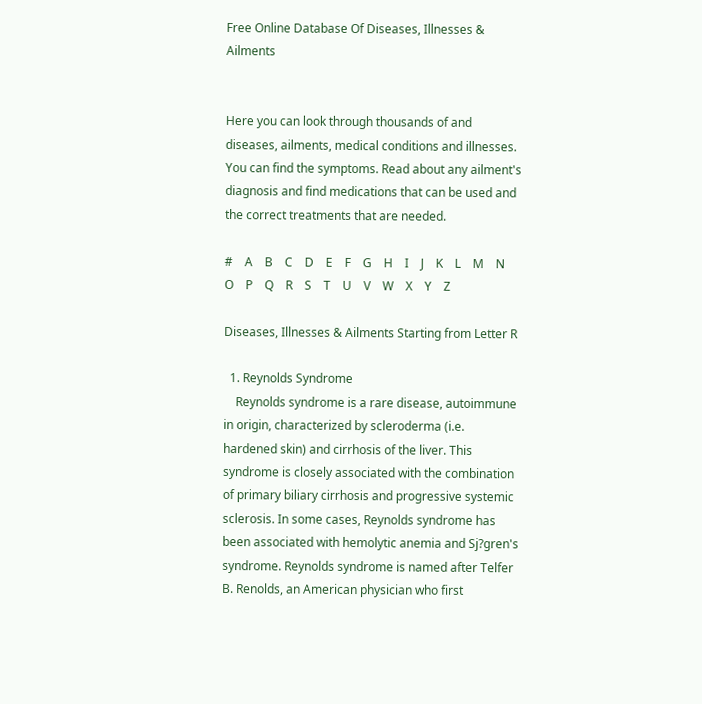Free Online Database Of Diseases, Illnesses & Ailments


Here you can look through thousands of and diseases, ailments, medical conditions and illnesses. You can find the symptoms. Read about any ailment's diagnosis and find medications that can be used and the correct treatments that are needed.

#    A    B    C    D    E    F    G    H    I    J    K    L    M    N    O    P    Q    R    S    T    U    V    W    X    Y    Z

Diseases, Illnesses & Ailments Starting from Letter R

  1. Reynolds Syndrome
    Reynolds syndrome is a rare disease, autoimmune in origin, characterized by scleroderma (i.e. hardened skin) and cirrhosis of the liver. This syndrome is closely associated with the combination of primary biliary cirrhosis and progressive systemic sclerosis. In some cases, Reynolds syndrome has been associated with hemolytic anemia and Sj?gren's syndrome. Reynolds syndrome is named after Telfer B. Renolds, an American physician who first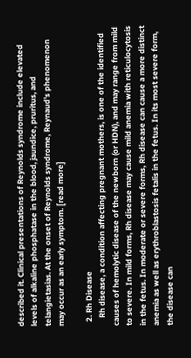described it. Clinical presentations of Reynolds syndrome include elevated levels of alkaline phosphatase in the blood, jaundice, pruritus, and telangietasias. At the onset of Reynolds syndrome, Reynaud's phenomenon may occur as an early symptom. [read more]

  2. Rh Disease
    Rh disease, a condition affecting pregnant mothers, is one of the identified causes of hemolytic disease of the newborn (or HDN), and may range from mild to severe. In mild forms, Rh disease may cause mild anemia with reticulocytosis in the fetus. In moderate or severe forms, Rh disease can cause a more distinct anemia as well as erythroblastosis fetalis in the fetus. In its most severe form, the disease can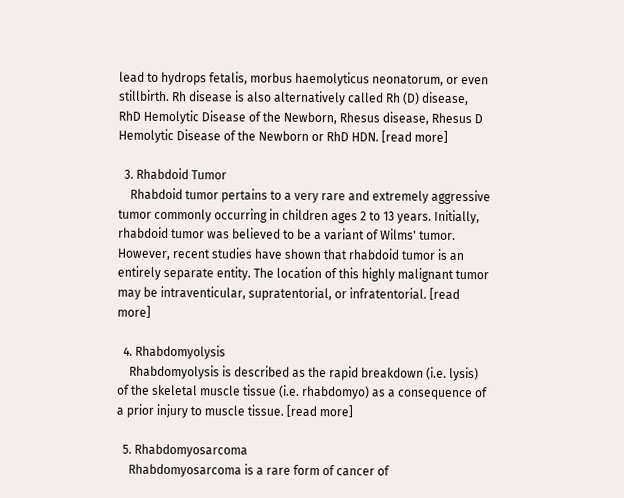lead to hydrops fetalis, morbus haemolyticus neonatorum, or even stillbirth. Rh disease is also alternatively called Rh (D) disease, RhD Hemolytic Disease of the Newborn, Rhesus disease, Rhesus D Hemolytic Disease of the Newborn or RhD HDN. [read more]

  3. Rhabdoid Tumor
    Rhabdoid tumor pertains to a very rare and extremely aggressive tumor commonly occurring in children ages 2 to 13 years. Initially, rhabdoid tumor was believed to be a variant of Wilms' tumor. However, recent studies have shown that rhabdoid tumor is an entirely separate entity. The location of this highly malignant tumor may be intraventicular, supratentorial, or infratentorial. [read more]

  4. Rhabdomyolysis
    Rhabdomyolysis is described as the rapid breakdown (i.e. lysis) of the skeletal muscle tissue (i.e. rhabdomyo) as a consequence of a prior injury to muscle tissue. [read more]

  5. Rhabdomyosarcoma
    Rhabdomyosarcoma is a rare form of cancer of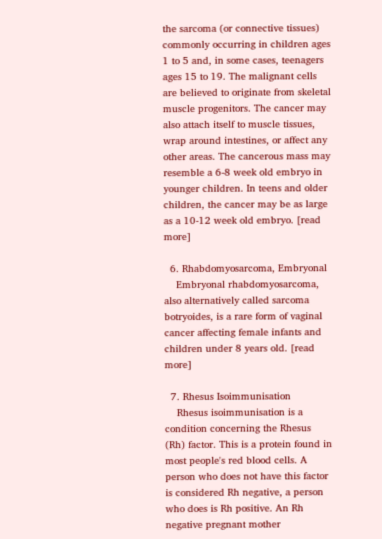the sarcoma (or connective tissues) commonly occurring in children ages 1 to 5 and, in some cases, teenagers ages 15 to 19. The malignant cells are believed to originate from skeletal muscle progenitors. The cancer may also attach itself to muscle tissues, wrap around intestines, or affect any other areas. The cancerous mass may resemble a 6-8 week old embryo in younger children. In teens and older children, the cancer may be as large as a 10-12 week old embryo. [read more]

  6. Rhabdomyosarcoma, Embryonal
    Embryonal rhabdomyosarcoma, also alternatively called sarcoma botryoides, is a rare form of vaginal cancer affecting female infants and children under 8 years old. [read more]

  7. Rhesus Isoimmunisation
    Rhesus isoimmunisation is a condition concerning the Rhesus (Rh) factor. This is a protein found in most people's red blood cells. A person who does not have this factor is considered Rh negative, a person who does is Rh positive. An Rh negative pregnant mother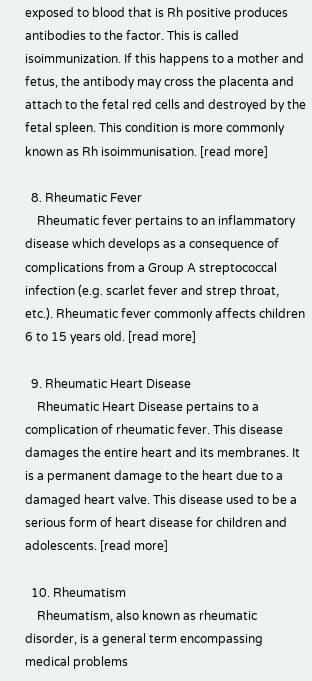exposed to blood that is Rh positive produces antibodies to the factor. This is called isoimmunization. If this happens to a mother and fetus, the antibody may cross the placenta and attach to the fetal red cells and destroyed by the fetal spleen. This condition is more commonly known as Rh isoimmunisation. [read more]

  8. Rheumatic Fever
    Rheumatic fever pertains to an inflammatory disease which develops as a consequence of complications from a Group A streptococcal infection (e.g. scarlet fever and strep throat, etc.). Rheumatic fever commonly affects children 6 to 15 years old. [read more]

  9. Rheumatic Heart Disease
    Rheumatic Heart Disease pertains to a complication of rheumatic fever. This disease damages the entire heart and its membranes. It is a permanent damage to the heart due to a damaged heart valve. This disease used to be a serious form of heart disease for children and adolescents. [read more]

  10. Rheumatism
    Rheumatism, also known as rheumatic disorder, is a general term encompassing medical problems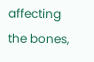affecting the bones,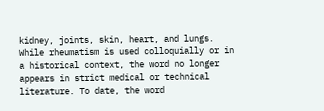kidney, joints, skin, heart, and lungs. While rheumatism is used colloquially or in a historical context, the word no longer appears in strict medical or technical literature. To date, the word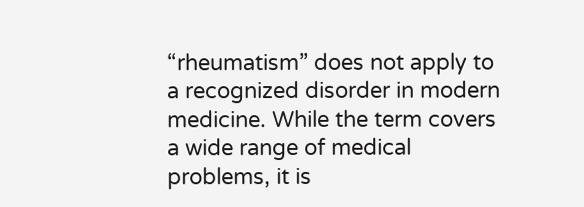“rheumatism” does not apply to a recognized disorder in modern medicine. While the term covers a wide range of medical problems, it is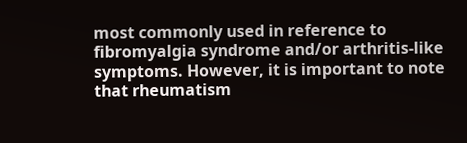most commonly used in reference to fibromyalgia syndrome and/or arthritis-like symptoms. However, it is important to note that rheumatism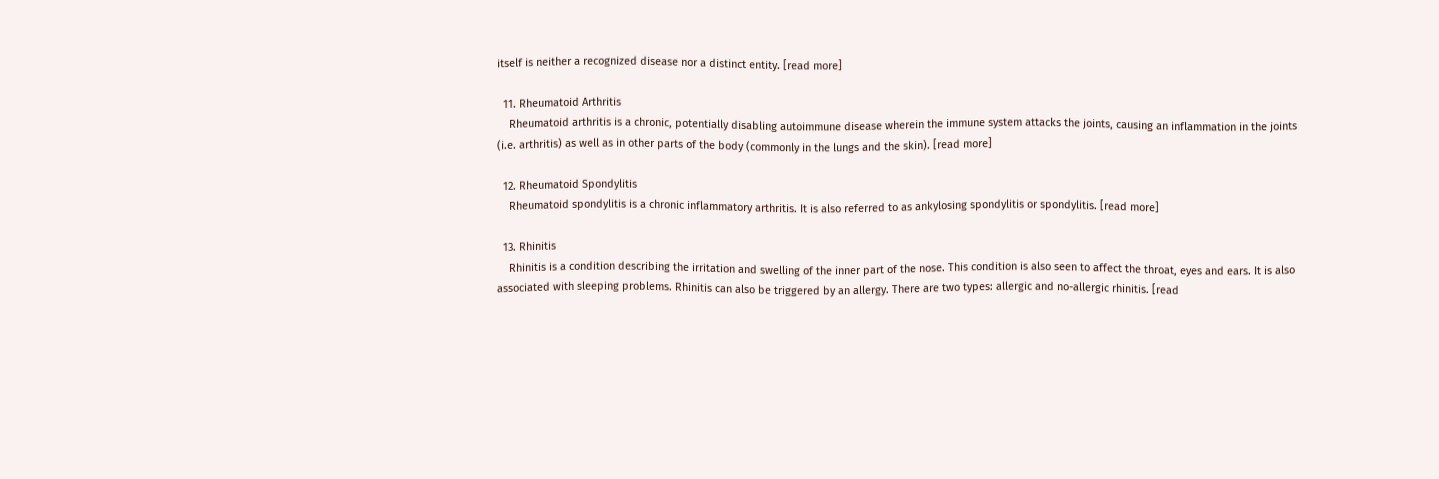itself is neither a recognized disease nor a distinct entity. [read more]

  11. Rheumatoid Arthritis
    Rheumatoid arthritis is a chronic, potentially disabling autoimmune disease wherein the immune system attacks the joints, causing an inflammation in the joints (i.e. arthritis) as well as in other parts of the body (commonly in the lungs and the skin). [read more]

  12. Rheumatoid Spondylitis
    Rheumatoid spondylitis is a chronic inflammatory arthritis. It is also referred to as ankylosing spondylitis or spondylitis. [read more]

  13. Rhinitis
    Rhinitis is a condition describing the irritation and swelling of the inner part of the nose. This condition is also seen to affect the throat, eyes and ears. It is also associated with sleeping problems. Rhinitis can also be triggered by an allergy. There are two types: allergic and no-allergic rhinitis. [read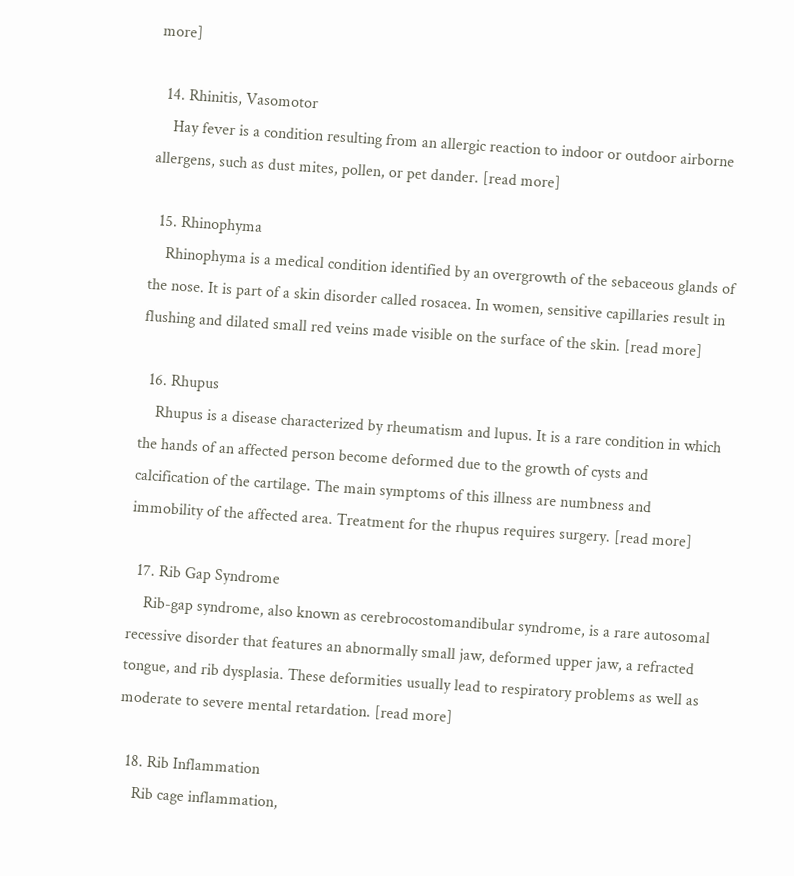more]

  14. Rhinitis, Vasomotor
    Hay fever is a condition resulting from an allergic reaction to indoor or outdoor airborne allergens, such as dust mites, pollen, or pet dander. [read more]

  15. Rhinophyma
    Rhinophyma is a medical condition identified by an overgrowth of the sebaceous glands of the nose. It is part of a skin disorder called rosacea. In women, sensitive capillaries result in flushing and dilated small red veins made visible on the surface of the skin. [read more]

  16. Rhupus
    Rhupus is a disease characterized by rheumatism and lupus. It is a rare condition in which the hands of an affected person become deformed due to the growth of cysts and calcification of the cartilage. The main symptoms of this illness are numbness and immobility of the affected area. Treatment for the rhupus requires surgery. [read more]

  17. Rib Gap Syndrome
    Rib-gap syndrome, also known as cerebrocostomandibular syndrome, is a rare autosomal recessive disorder that features an abnormally small jaw, deformed upper jaw, a refracted tongue, and rib dysplasia. These deformities usually lead to respiratory problems as well as moderate to severe mental retardation. [read more]

  18. Rib Inflammation
    Rib cage inflammation,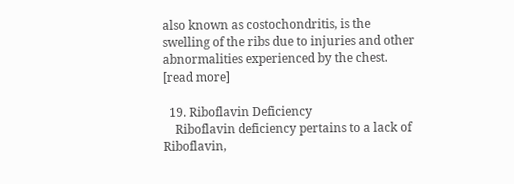also known as costochondritis, is the swelling of the ribs due to injuries and other abnormalities experienced by the chest. [read more]

  19. Riboflavin Deficiency
    Riboflavin deficiency pertains to a lack of Riboflavin,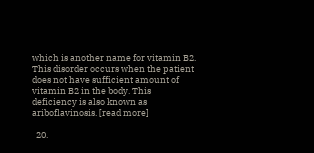which is another name for vitamin B2. This disorder occurs when the patient does not have sufficient amount of vitamin B2 in the body. This deficiency is also known as ariboflavinosis. [read more]

  20.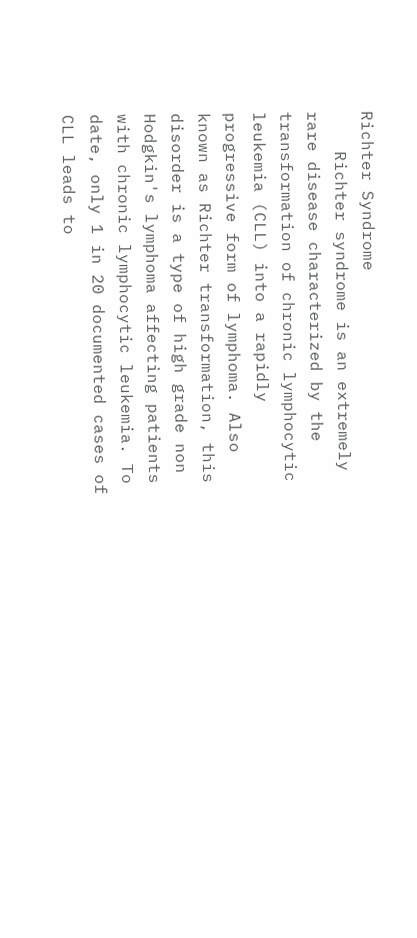Richter Syndrome
    Richter syndrome is an extremely rare disease characterized by the transformation of chronic lymphocytic leukemia (CLL) into a rapidly progressive form of lymphoma. Also known as Richter transformation, this disorder is a type of high grade non Hodgkin's lymphoma affecting patients with chronic lymphocytic leukemia. To date, only 1 in 20 documented cases of CLL leads to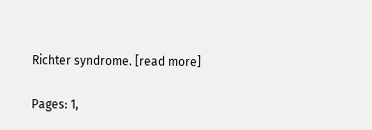Richter syndrome. [read more]

Pages: 1,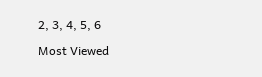2, 3, 4, 5, 6

Most Viewed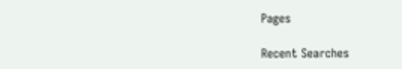Pages

Recent Searches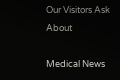Our Visitors Ask About

Medical News